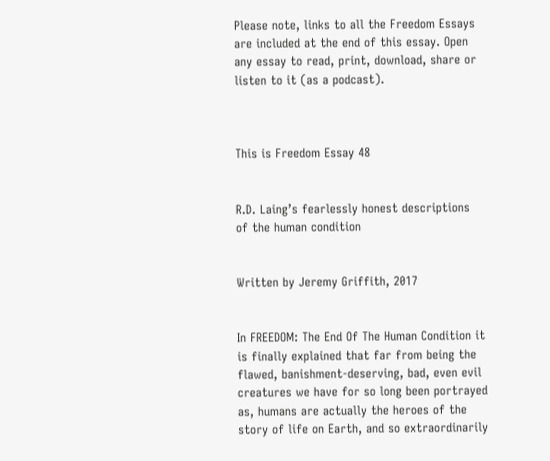Please note, links to all the Freedom Essays are included at the end of this essay. Open any essay to read, print, download, share or listen to it (as a podcast).



This is Freedom Essay 48


R.D. Laing’s fearlessly honest descriptions
of the human condition


Written by Jeremy Griffith, 2017


In FREEDOM: The End Of The Human Condition it is finally explained that far from being the flawed, banishment-deserving, bad, even evil creatures we have for so long been portrayed as, humans are actually the heroes of the story of life on Earth, and so extraordinarily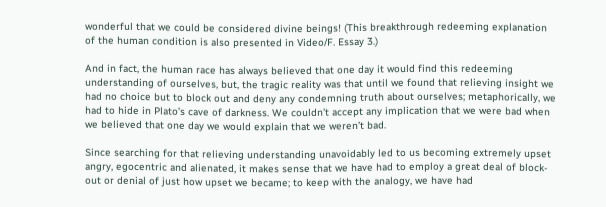wonderful that we could be considered divine beings! (This breakthrough redeeming explanation of the human condition is also presented in Video/F. Essay 3.)

And in fact, the human race has always believed that one day it would find this redeeming understanding of ourselves, but, the tragic reality was that until we found that relieving insight we had no choice but to block out and deny any condemning truth about ourselves; metaphorically, we had to hide in Plato’s cave of darkness. We couldn’t accept any implication that we were bad when we believed that one day we would explain that we weren’t bad.

Since searching for that relieving understanding unavoidably led to us becoming extremely upset angry, egocentric and alienated, it makes sense that we have had to employ a great deal of block-out or denial of just how upset we became; to keep with the analogy, we have had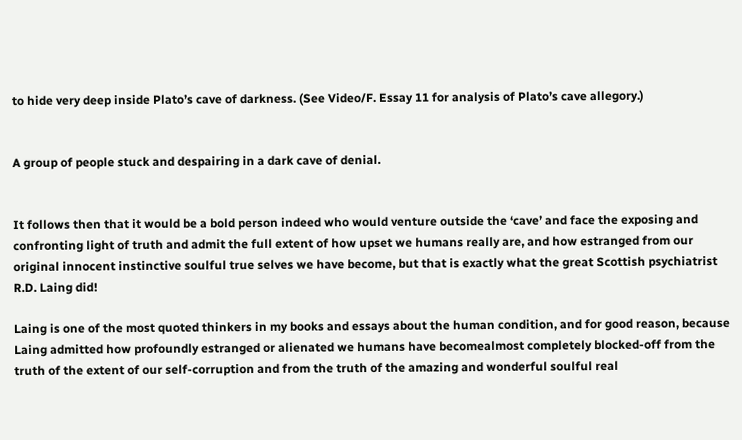to hide very deep inside Plato’s cave of darkness. (See Video/F. Essay 11 for analysis of Plato’s cave allegory.)


A group of people stuck and despairing in a dark cave of denial.


It follows then that it would be a bold person indeed who would venture outside the ‘cave’ and face the exposing and confronting light of truth and admit the full extent of how upset we humans really are, and how estranged from our original innocent instinctive soulful true selves we have become, but that is exactly what the great Scottish psychiatrist R.D. Laing did!

Laing is one of the most quoted thinkers in my books and essays about the human condition, and for good reason, because Laing admitted how profoundly estranged or alienated we humans have becomealmost completely blocked-off from the truth of the extent of our self-corruption and from the truth of the amazing and wonderful soulful real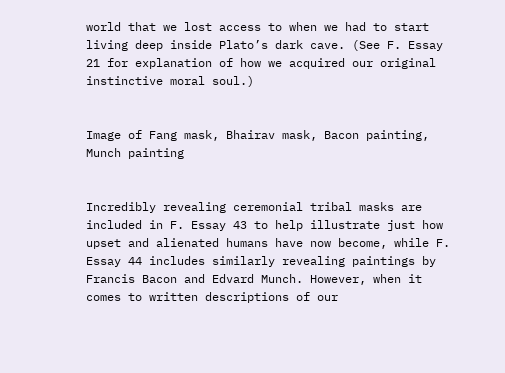world that we lost access to when we had to start living deep inside Plato’s dark cave. (See F. Essay 21 for explanation of how we acquired our original instinctive moral soul.)


Image of Fang mask, Bhairav mask, Bacon painting, Munch painting


Incredibly revealing ceremonial tribal masks are included in F. Essay 43 to help illustrate just how upset and alienated humans have now become, while F. Essay 44 includes similarly revealing paintings by Francis Bacon and Edvard Munch. However, when it comes to written descriptions of our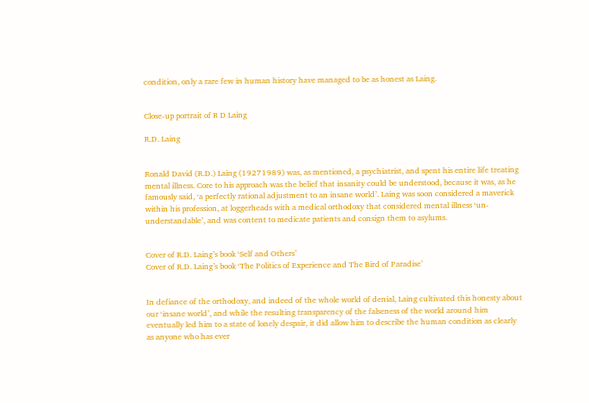condition, only a rare few in human history have managed to be as honest as Laing.


Close-up portrait of R D Laing

R.D. Laing


Ronald David (R.D.) Laing (19271989) was, as mentioned, a psychiatrist, and spent his entire life treating mental illness. Core to his approach was the belief that insanity could be understood, because it was, as he famously said, ‘a perfectly rational adjustment to an insane world’. Laing was soon considered a maverick within his profession, at loggerheads with a medical orthodoxy that considered mental illness ‘un-understandable’, and was content to medicate patients and consign them to asylums.


Cover of R.D. Laing’s book ‘Self and Others’
Cover of R.D. Laing’s book ‘The Politics of Experience and The Bird of Paradise’


In defiance of the orthodoxy, and indeed of the whole world of denial, Laing cultivated this honesty about our ‘insane world’, and while the resulting transparency of the falseness of the world around him eventually led him to a state of lonely despair, it did allow him to describe the human condition as clearly as anyone who has ever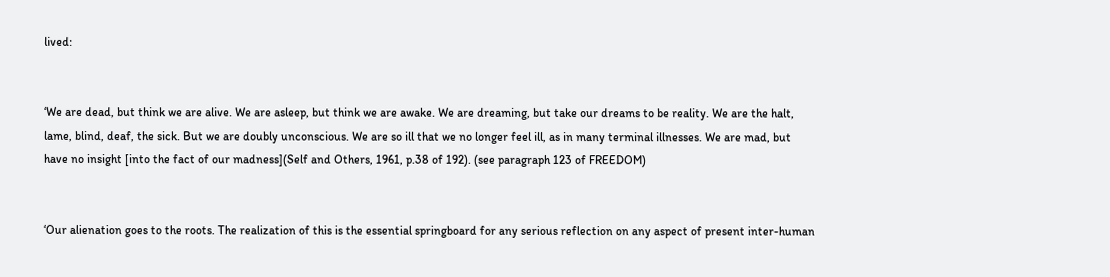lived:


‘We are dead, but think we are alive. We are asleep, but think we are awake. We are dreaming, but take our dreams to be reality. We are the halt, lame, blind, deaf, the sick. But we are doubly unconscious. We are so ill that we no longer feel ill, as in many terminal illnesses. We are mad, but have no insight [into the fact of our madness](Self and Others, 1961, p.38 of 192). (see paragraph 123 of FREEDOM)


‘Our alienation goes to the roots. The realization of this is the essential springboard for any serious reflection on any aspect of present inter-human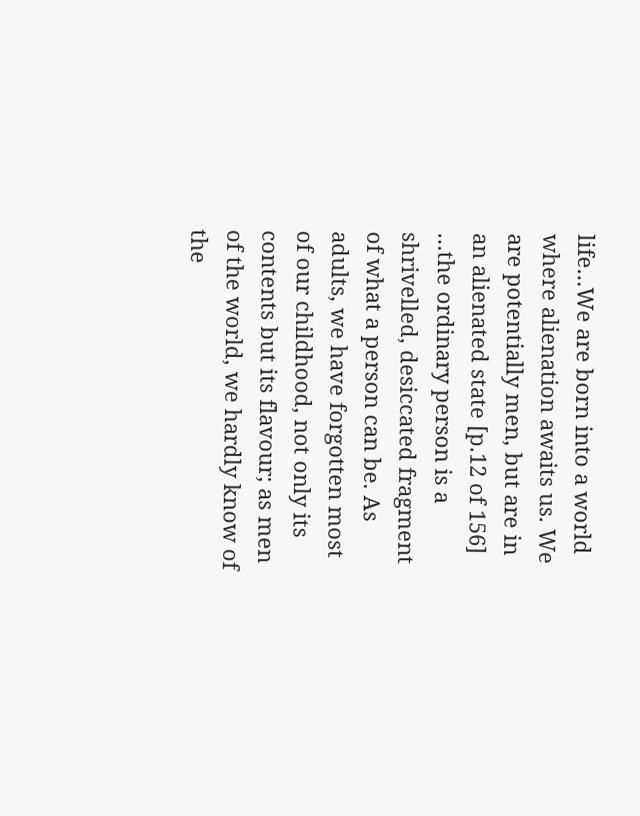life…We are born into a world where alienation awaits us. We are potentially men, but are in an alienated state [p.12 of 156] …the ordinary person is a shrivelled, desiccated fragment of what a person can be. As adults, we have forgotten most of our childhood, not only its contents but its flavour; as men of the world, we hardly know of the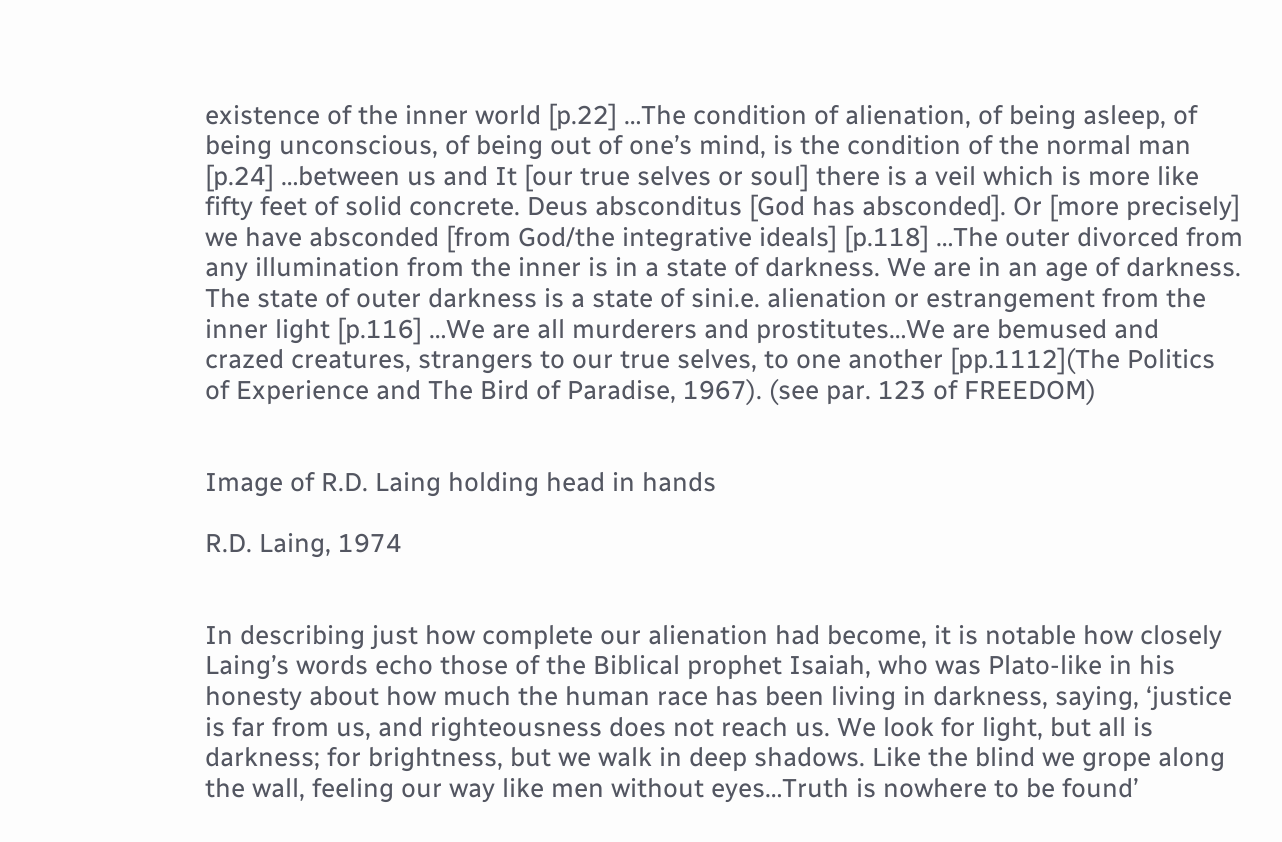existence of the inner world [p.22] …The condition of alienation, of being asleep, of being unconscious, of being out of one’s mind, is the condition of the normal man [p.24] …between us and It [our true selves or soul] there is a veil which is more like fifty feet of solid concrete. Deus absconditus [God has absconded]. Or [more precisely] we have absconded [from God/the integrative ideals] [p.118] …The outer divorced from any illumination from the inner is in a state of darkness. We are in an age of darkness. The state of outer darkness is a state of sini.e. alienation or estrangement from the inner light [p.116] …We are all murderers and prostitutes…We are bemused and crazed creatures, strangers to our true selves, to one another [pp.1112](The Politics of Experience and The Bird of Paradise, 1967). (see par. 123 of FREEDOM)


Image of R.D. Laing holding head in hands

R.D. Laing, 1974


In describing just how complete our alienation had become, it is notable how closely Laing’s words echo those of the Biblical prophet Isaiah, who was Plato-like in his honesty about how much the human race has been living in darkness, saying, ‘justice is far from us, and righteousness does not reach us. We look for light, but all is darkness; for brightness, but we walk in deep shadows. Like the blind we grope along the wall, feeling our way like men without eyes…Truth is nowhere to be found’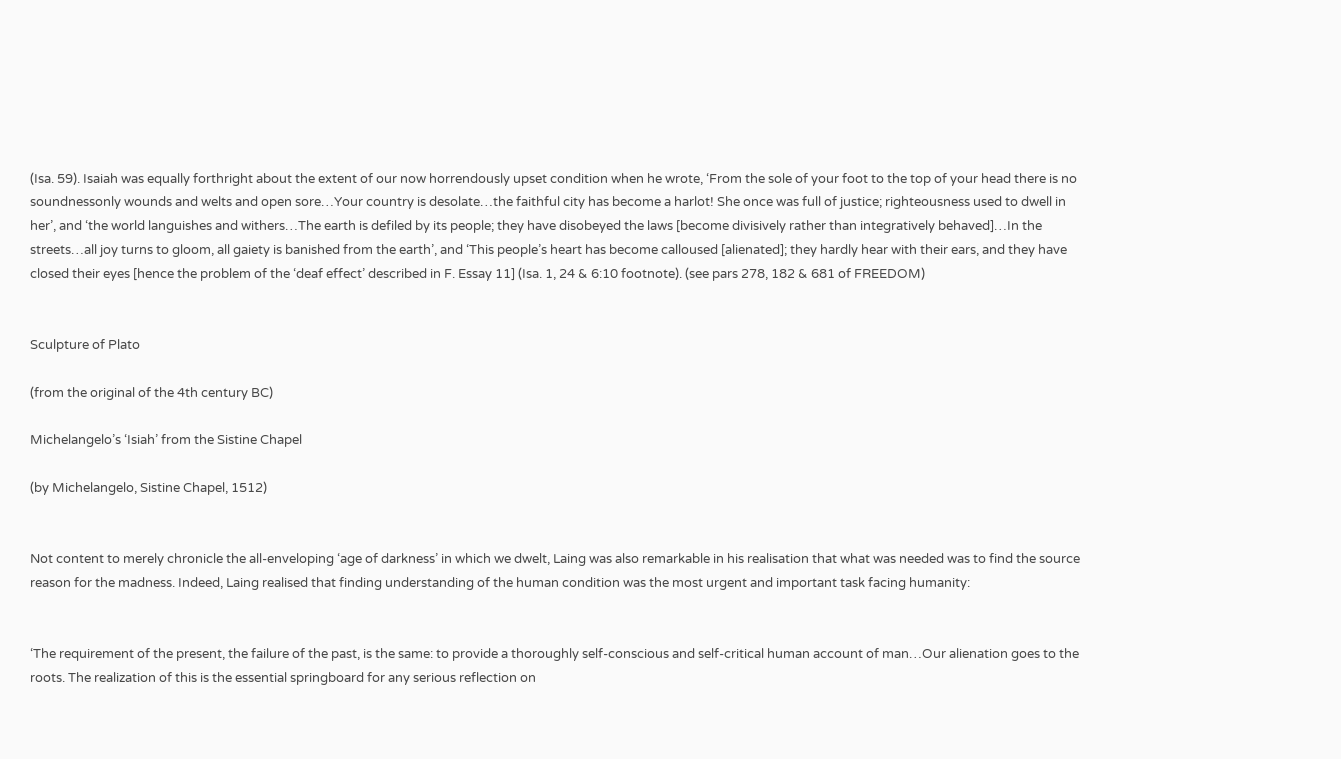(Isa. 59). Isaiah was equally forthright about the extent of our now horrendously upset condition when he wrote, ‘From the sole of your foot to the top of your head there is no soundnessonly wounds and welts and open sore…Your country is desolate…the faithful city has become a harlot! She once was full of justice; righteousness used to dwell in her’, and ‘the world languishes and withers…The earth is defiled by its people; they have disobeyed the laws [become divisively rather than integratively behaved]…In the streets…all joy turns to gloom, all gaiety is banished from the earth’, and ‘This people’s heart has become calloused [alienated]; they hardly hear with their ears, and they have closed their eyes [hence the problem of the ‘deaf effect’ described in F. Essay 11] (Isa. 1, 24 & 6:10 footnote). (see pars 278, 182 & 681 of FREEDOM)


Sculpture of Plato

(from the original of the 4th century BC)

Michelangelo’s ‘Isiah’ from the Sistine Chapel

(by Michelangelo, Sistine Chapel, 1512)


Not content to merely chronicle the all-enveloping ‘age of darkness’ in which we dwelt, Laing was also remarkable in his realisation that what was needed was to find the source reason for the madness. Indeed, Laing realised that finding understanding of the human condition was the most urgent and important task facing humanity:


‘The requirement of the present, the failure of the past, is the same: to provide a thoroughly self-conscious and self-critical human account of man…Our alienation goes to the roots. The realization of this is the essential springboard for any serious reflection on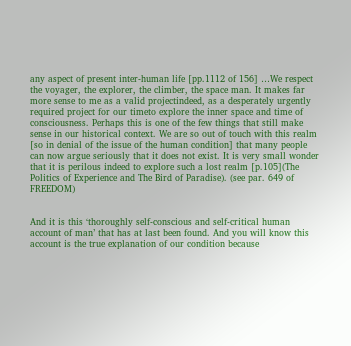any aspect of present inter-human life [pp.1112 of 156] …We respect the voyager, the explorer, the climber, the space man. It makes far more sense to me as a valid projectindeed, as a desperately urgently required project for our timeto explore the inner space and time of consciousness. Perhaps this is one of the few things that still make sense in our historical context. We are so out of touch with this realm [so in denial of the issue of the human condition] that many people can now argue seriously that it does not exist. It is very small wonder that it is perilous indeed to explore such a lost realm [p.105](The Politics of Experience and The Bird of Paradise). (see par. 649 of FREEDOM)


And it is this ‘thoroughly self-conscious and self-critical human account of man’ that has at last been found. And you will know this account is the true explanation of our condition because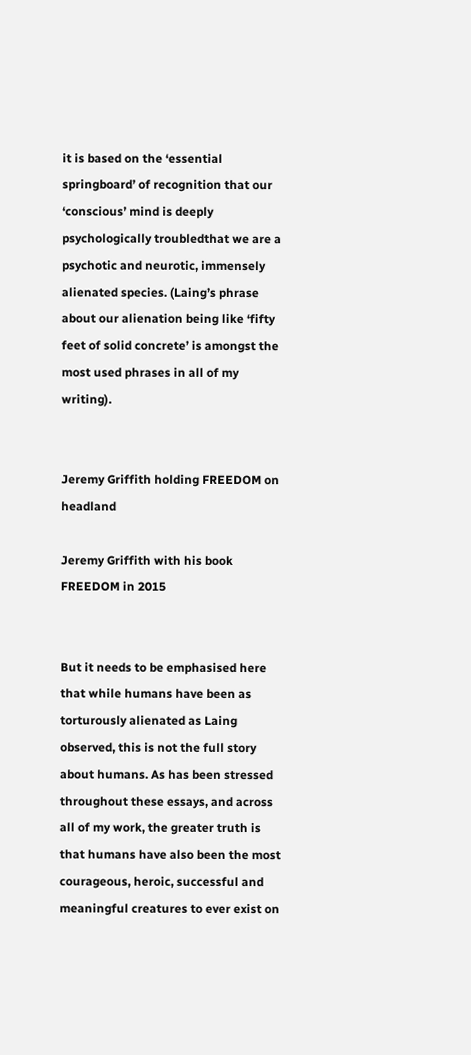it is based on the ‘essential springboard’ of recognition that our ‘conscious’ mind is deeply psychologically troubledthat we are a psychotic and neurotic, immensely alienated species. (Laing’s phrase about our alienation being like ‘fifty feet of solid concrete’ is amongst the most used phrases in all of my writing).


Jeremy Griffith holding FREEDOM on headland

Jeremy Griffith with his book FREEDOM in 2015


But it needs to be emphasised here that while humans have been as torturously alienated as Laing observed, this is not the full story about humans. As has been stressed throughout these essays, and across all of my work, the greater truth is that humans have also been the most courageous, heroic, successful and meaningful creatures to ever exist on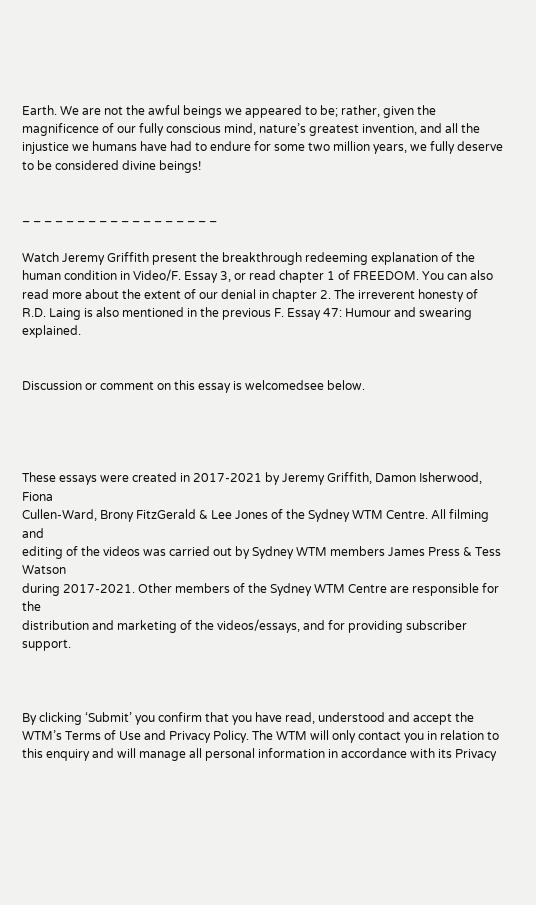Earth. We are not the awful beings we appeared to be; rather, given the magnificence of our fully conscious mind, nature’s greatest invention, and all the injustice we humans have had to endure for some two million years, we fully deserve to be considered divine beings!


– – – – – – – – – – – – – – – – – –

Watch Jeremy Griffith present the breakthrough redeeming explanation of the human condition in Video/F. Essay 3, or read chapter 1 of FREEDOM. You can also read more about the extent of our denial in chapter 2. The irreverent honesty of R.D. Laing is also mentioned in the previous F. Essay 47: Humour and swearing explained.


Discussion or comment on this essay is welcomedsee below.




These essays were created in 2017-2021 by Jeremy Griffith, Damon Isherwood, Fiona
Cullen-Ward, Brony FitzGerald & Lee Jones of the Sydney WTM Centre. All filming and
editing of the videos was carried out by Sydney WTM members James Press & Tess Watson
during 2017-2021. Other members of the Sydney WTM Centre are responsible for the
distribution and marketing of the videos/essays, and for providing subscriber support.



By clicking ‘Submit’ you confirm that you have read, understood and accept the WTM’s Terms of Use and Privacy Policy. The WTM will only contact you in relation to this enquiry and will manage all personal information in accordance with its Privacy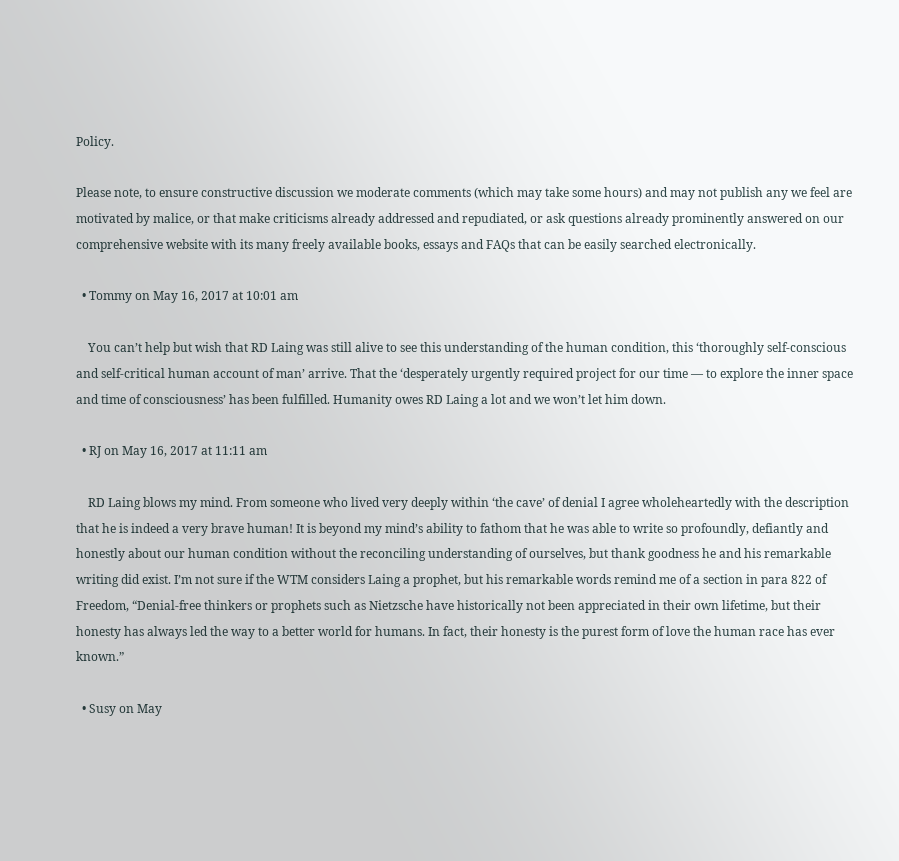Policy.

Please note, to ensure constructive discussion we moderate comments (which may take some hours) and may not publish any we feel are motivated by malice, or that make criticisms already addressed and repudiated, or ask questions already prominently answered on our comprehensive website with its many freely available books, essays and FAQs that can be easily searched electronically.

  • Tommy on May 16, 2017 at 10:01 am

    You can’t help but wish that RD Laing was still alive to see this understanding of the human condition, this ‘thoroughly self-conscious and self-critical human account of man’ arrive. That the ‘desperately urgently required project for our time — to explore the inner space and time of consciousness’ has been fulfilled. Humanity owes RD Laing a lot and we won’t let him down.

  • RJ on May 16, 2017 at 11:11 am

    RD Laing blows my mind. From someone who lived very deeply within ‘the cave’ of denial I agree wholeheartedly with the description that he is indeed a very brave human! It is beyond my mind’s ability to fathom that he was able to write so profoundly, defiantly and honestly about our human condition without the reconciling understanding of ourselves, but thank goodness he and his remarkable writing did exist. I’m not sure if the WTM considers Laing a prophet, but his remarkable words remind me of a section in para 822 of Freedom, “Denial-free thinkers or prophets such as Nietzsche have historically not been appreciated in their own lifetime, but their honesty has always led the way to a better world for humans. In fact, their honesty is the purest form of love the human race has ever known.”

  • Susy on May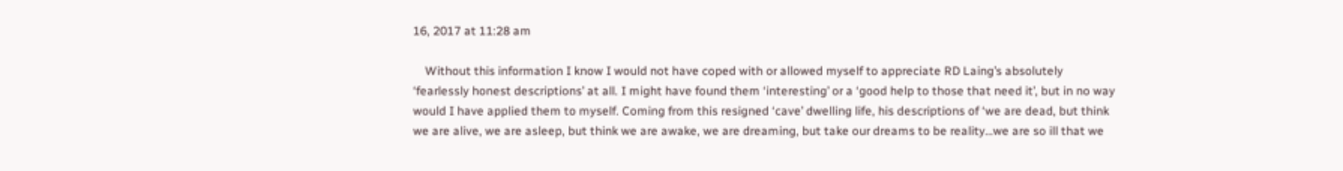16, 2017 at 11:28 am

    Without this information I know I would not have coped with or allowed myself to appreciate RD Laing’s absolutely ‘fearlessly honest descriptions’ at all. I might have found them ‘interesting’ or a ‘good help to those that need it’, but in no way would I have applied them to myself. Coming from this resigned ‘cave’ dwelling life, his descriptions of ‘we are dead, but think we are alive, we are asleep, but think we are awake, we are dreaming, but take our dreams to be reality…we are so ill that we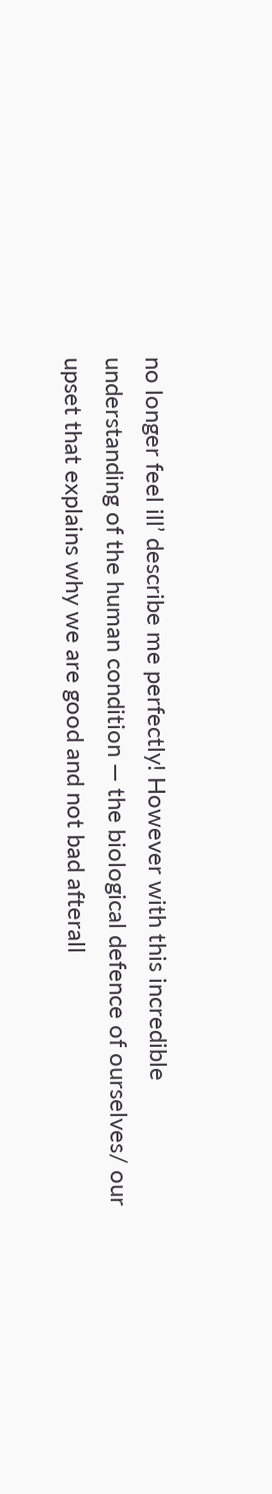no longer feel ill’ describe me perfectly! However with this incredible understanding of the human condition — the biological defence of ourselves/ our upset that explains why we are good and not bad afterall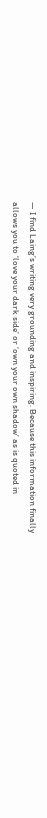— I find Laing’s writing very grounding and inspiring. Because this information finally allows you to ‘love your dark side’ or ‘own your own shadow’ as is quoted in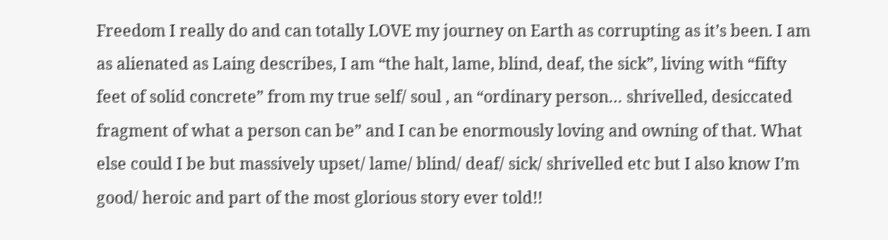Freedom I really do and can totally LOVE my journey on Earth as corrupting as it’s been. I am as alienated as Laing describes, I am “the halt, lame, blind, deaf, the sick”, living with “fifty feet of solid concrete” from my true self/ soul , an “ordinary person… shrivelled, desiccated fragment of what a person can be” and I can be enormously loving and owning of that. What else could I be but massively upset/ lame/ blind/ deaf/ sick/ shrivelled etc but I also know I’m good/ heroic and part of the most glorious story ever told!!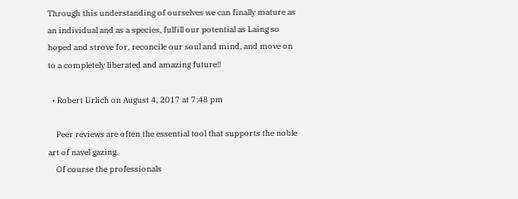Through this understanding of ourselves we can finally mature as an individual and as a species, fulfill our potential as Laing so hoped and strove for, reconcile our soul and mind, and move on to a completely liberated and amazing future!!

  • Robert Urlich on August 4, 2017 at 7:48 pm

    Peer reviews are often the essential tool that supports the noble art of navel gazing.
    Of course the professionals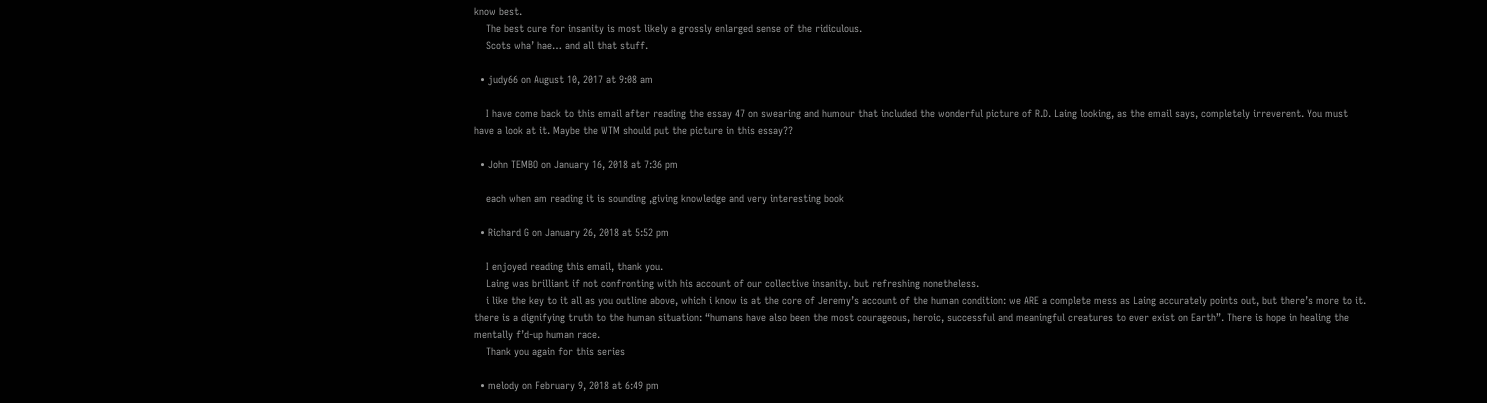know best.
    The best cure for insanity is most likely a grossly enlarged sense of the ridiculous.
    Scots wha’ hae… and all that stuff.

  • judy66 on August 10, 2017 at 9:08 am

    I have come back to this email after reading the essay 47 on swearing and humour that included the wonderful picture of R.D. Laing looking, as the email says, completely irreverent. You must have a look at it. Maybe the WTM should put the picture in this essay??

  • John TEMBO on January 16, 2018 at 7:36 pm

    each when am reading it is sounding ,giving knowledge and very interesting book

  • Richard G on January 26, 2018 at 5:52 pm

    I enjoyed reading this email, thank you.
    Laing was brilliant if not confronting with his account of our collective insanity. but refreshing nonetheless.
    i like the key to it all as you outline above, which i know is at the core of Jeremy’s account of the human condition: we ARE a complete mess as Laing accurately points out, but there’s more to it. there is a dignifying truth to the human situation: “humans have also been the most courageous, heroic, successful and meaningful creatures to ever exist on Earth”. There is hope in healing the mentally f’d-up human race.
    Thank you again for this series

  • melody on February 9, 2018 at 6:49 pm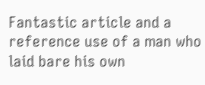Fantastic article and a reference use of a man who laid bare his own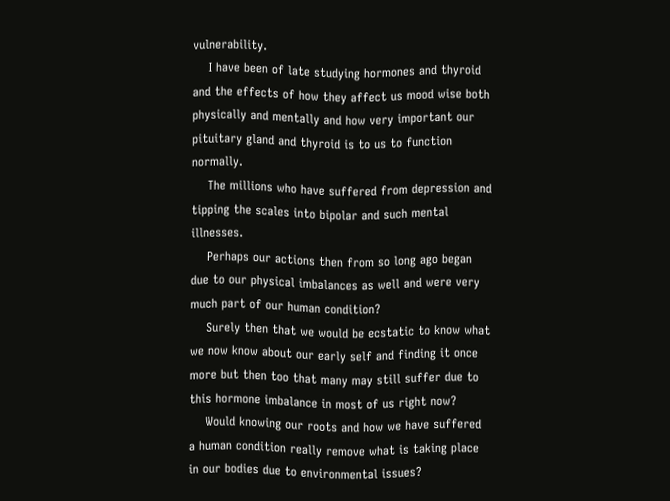vulnerability.
    I have been of late studying hormones and thyroid and the effects of how they affect us mood wise both physically and mentally and how very important our pituitary gland and thyroid is to us to function normally.
    The millions who have suffered from depression and tipping the scales into bipolar and such mental illnesses.
    Perhaps our actions then from so long ago began due to our physical imbalances as well and were very much part of our human condition?
    Surely then that we would be ecstatic to know what we now know about our early self and finding it once more but then too that many may still suffer due to this hormone imbalance in most of us right now?
    Would knowing our roots and how we have suffered a human condition really remove what is taking place in our bodies due to environmental issues?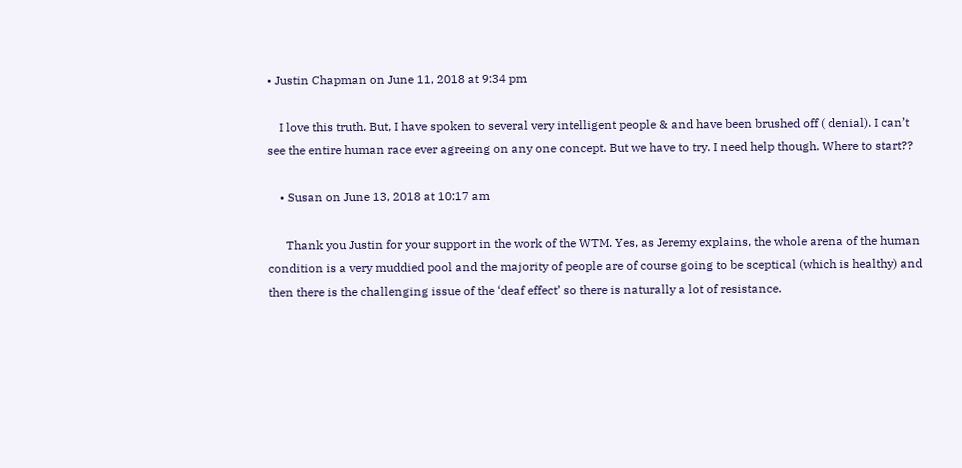• Justin Chapman on June 11, 2018 at 9:34 pm

    I love this truth. But, I have spoken to several very intelligent people & and have been brushed off ( denial). I can’t see the entire human race ever agreeing on any one concept. But we have to try. I need help though. Where to start??

    • Susan on June 13, 2018 at 10:17 am

      Thank you Justin for your support in the work of the WTM. Yes, as Jeremy explains, the whole arena of the human condition is a very muddied pool and the majority of people are of course going to be sceptical (which is healthy) and then there is the challenging issue of the ‘deaf effect’ so there is naturally a lot of resistance.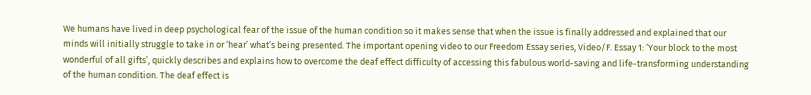We humans have lived in deep psychological fear of the issue of the human condition so it makes sense that when the issue is finally addressed and explained that our minds will initially struggle to take in or ‘hear’ what’s being presented. The important opening video to our Freedom Essay series, Video/F. Essay 1: ‘Your block to the most wonderful of all gifts’, quickly describes and explains how to overcome the deaf effect difficulty of accessing this fabulous world-saving and life-transforming understanding of the human condition. The deaf effect is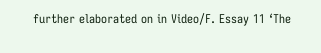further elaborated on in Video/F. Essay 11 ‘The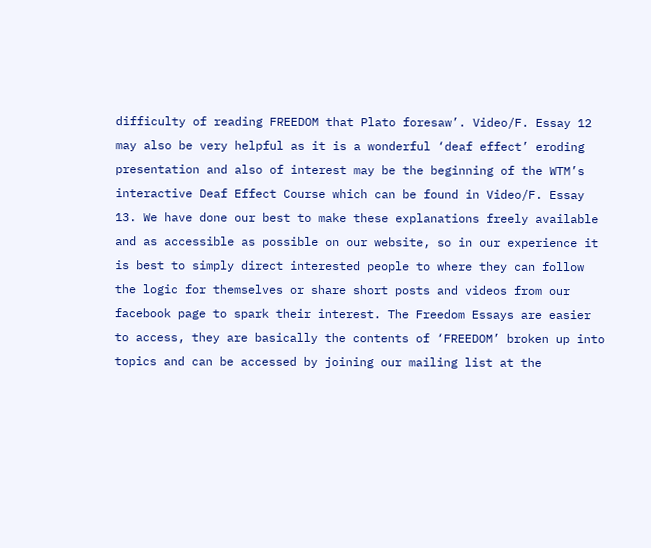difficulty of reading FREEDOM that Plato foresaw’. Video/F. Essay 12 may also be very helpful as it is a wonderful ‘deaf effect’ eroding presentation and also of interest may be the beginning of the WTM’s interactive Deaf Effect Course which can be found in Video/F. Essay 13. We have done our best to make these explanations freely available and as accessible as possible on our website, so in our experience it is best to simply direct interested people to where they can follow the logic for themselves or share short posts and videos from our facebook page to spark their interest. The Freedom Essays are easier to access, they are basically the contents of ‘FREEDOM’ broken up into topics and can be accessed by joining our mailing list at the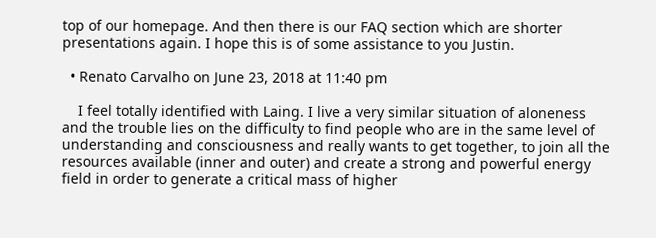top of our homepage. And then there is our FAQ section which are shorter presentations again. I hope this is of some assistance to you Justin.

  • Renato Carvalho on June 23, 2018 at 11:40 pm

    I feel totally identified with Laing. I live a very similar situation of aloneness and the trouble lies on the difficulty to find people who are in the same level of understanding and consciousness and really wants to get together, to join all the resources available (inner and outer) and create a strong and powerful energy field in order to generate a critical mass of higher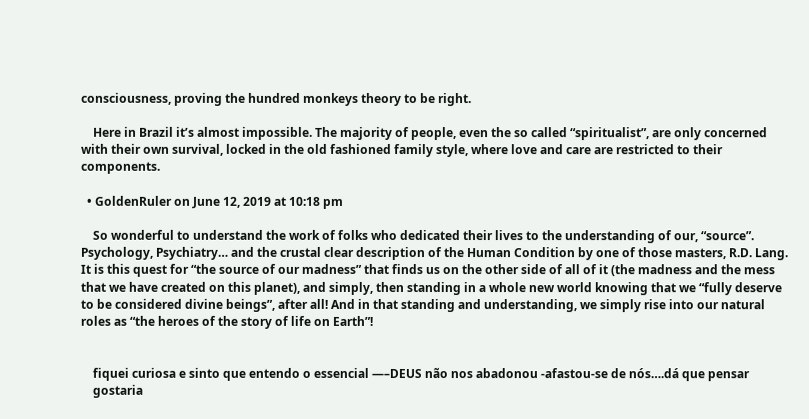consciousness, proving the hundred monkeys theory to be right.

    Here in Brazil it’s almost impossible. The majority of people, even the so called “spiritualist”, are only concerned with their own survival, locked in the old fashioned family style, where love and care are restricted to their components.

  • GoldenRuler on June 12, 2019 at 10:18 pm

    So wonderful to understand the work of folks who dedicated their lives to the understanding of our, “source”. Psychology, Psychiatry… and the crustal clear description of the Human Condition by one of those masters, R.D. Lang. It is this quest for “the source of our madness” that finds us on the other side of all of it (the madness and the mess that we have created on this planet), and simply, then standing in a whole new world knowing that we “fully deserve to be considered divine beings”, after all! And in that standing and understanding, we simply rise into our natural roles as “the heroes of the story of life on Earth”!


    fiquei curiosa e sinto que entendo o essencial —–DEUS não nos abadonou -afastou-se de nós….dá que pensar
    gostaria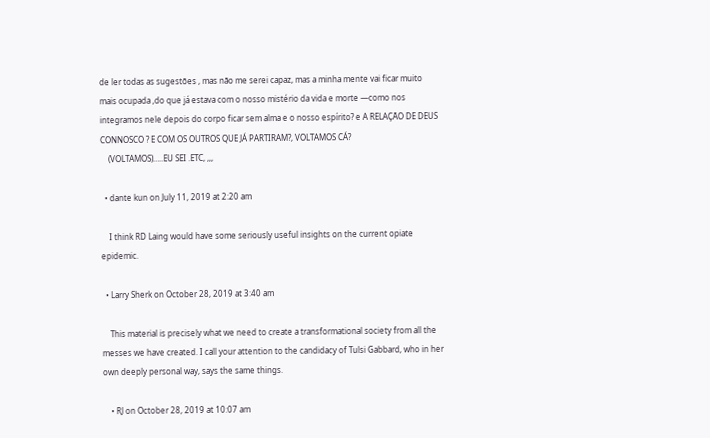de ler todas as sugestões , mas não me serei capaz, mas a minha mente vai ficar muito mais ocupada ,do que já estava com o nosso mistério da vida e morte —como nos integramos nele depois do corpo ficar sem alma e o nosso espírito? e A RELAÇÃO DE DEUS CONNOSCO ? E COM OS OUTROS QUE JÁ PARTIRAM?, VOLTAMOS CÁ?
    (VOLTAMOS)…..EU SEI .ETC, ,,,

  • dante kun on July 11, 2019 at 2:20 am

    I think RD Laing would have some seriously useful insights on the current opiate epidemic.

  • Larry Sherk on October 28, 2019 at 3:40 am

    This material is precisely what we need to create a transformational society from all the messes we have created. I call your attention to the candidacy of Tulsi Gabbard, who in her own deeply personal way, says the same things.

    • RJ on October 28, 2019 at 10:07 am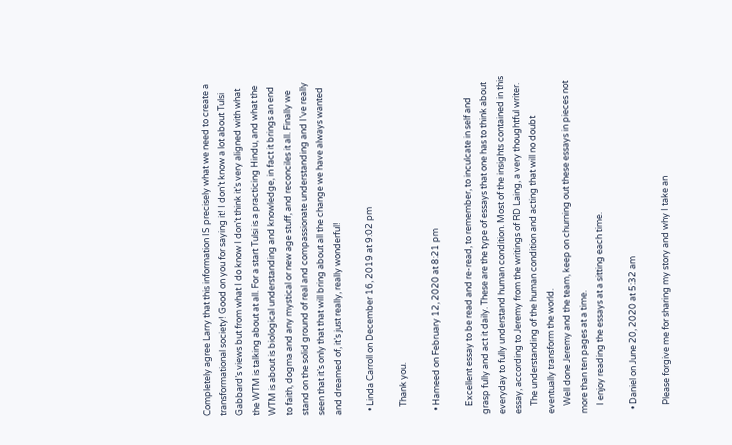Completely agree Larry that this information IS precisely what we need to create a transformational society! Good on you for saying it! I don’t know a lot about Tulsi Gabbard’s views but from what I do know I don’t think it’s very aligned with what the WTM is talking about at all. For a start Tulsi is a practicing Hindu, and what the WTM is about is biological understanding and knowledge, in fact it brings an end to faith, dogma and any mystical or new age stuff, and reconciles it all. Finally we stand on the solid ground of real and compassionate understanding and I’ve really seen that it’s only that that will bring about all the change we have always wanted and dreamed of, it’s just really, really wonderful!

  • Linda Carroll on December 16, 2019 at 9:02 pm

    Thank you.

  • Hameed on February 12, 2020 at 8:21 pm

    Excellent essay to be read and re-read, to remember, to inculcate in self and grasp fully and act it daily. These are the type of essays that one has to think about everyday to fully understand human condition. Most of the insights contained in this essay, according to Jeremy from the writings of RD Laing, a very thoughtful writer.
    The understanding of the human condition and acting that will no doubt eventually transform the world.
    Well done Jeremy and the team, keep on churning out these essays in pieces not more than ten pages at a time.
    I enjoy reading the essays at a sitting each time.

  • Daniel on June 20, 2020 at 5:32 am

    Please forgive me for sharing my story and why I take an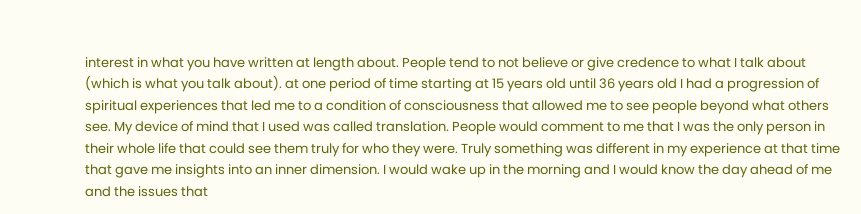interest in what you have written at length about. People tend to not believe or give credence to what I talk about (which is what you talk about). at one period of time starting at 15 years old until 36 years old I had a progression of spiritual experiences that led me to a condition of consciousness that allowed me to see people beyond what others see. My device of mind that I used was called translation. People would comment to me that I was the only person in their whole life that could see them truly for who they were. Truly something was different in my experience at that time that gave me insights into an inner dimension. I would wake up in the morning and I would know the day ahead of me and the issues that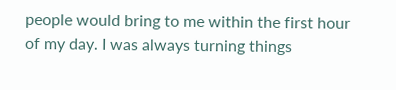people would bring to me within the first hour of my day. I was always turning things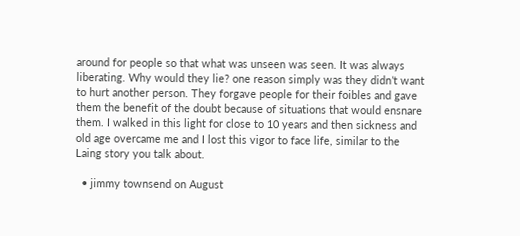around for people so that what was unseen was seen. It was always liberating. Why would they lie? one reason simply was they didn’t want to hurt another person. They forgave people for their foibles and gave them the benefit of the doubt because of situations that would ensnare them. I walked in this light for close to 10 years and then sickness and old age overcame me and I lost this vigor to face life, similar to the Laing story you talk about.

  • jimmy townsend on August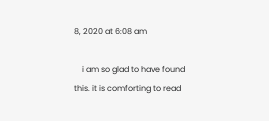8, 2020 at 6:08 am

    i am so glad to have found this. it is comforting to read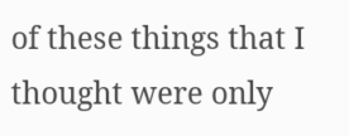of these things that I thought were only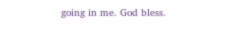going in me. God bless.